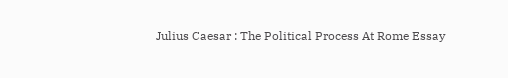Julius Caesar : The Political Process At Rome Essay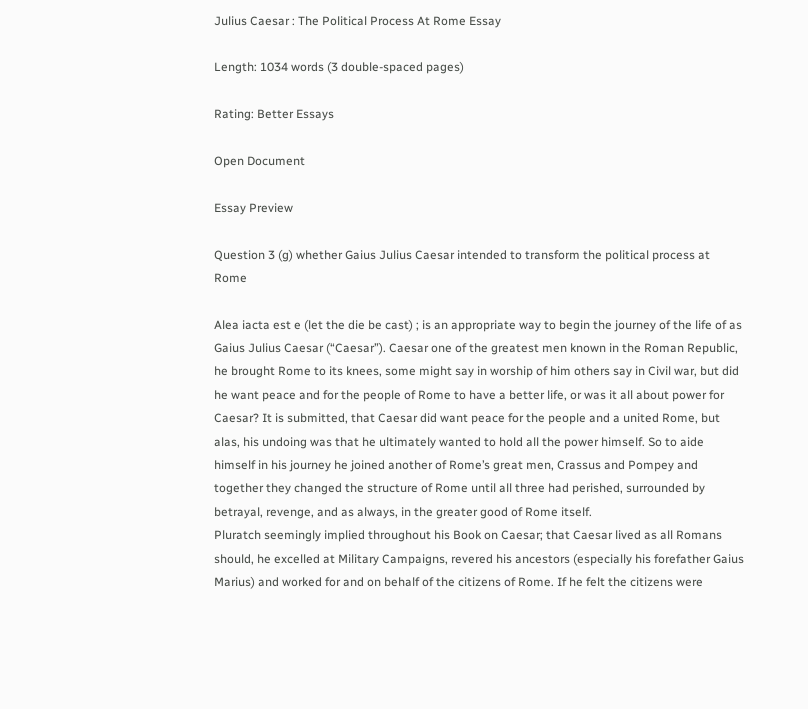Julius Caesar : The Political Process At Rome Essay

Length: 1034 words (3 double-spaced pages)

Rating: Better Essays

Open Document

Essay Preview

Question 3 (g) whether Gaius Julius Caesar intended to transform the political process at Rome

Alea iacta est e (let the die be cast) ; is an appropriate way to begin the journey of the life of as Gaius Julius Caesar (“Caesar”). Caesar one of the greatest men known in the Roman Republic, he brought Rome to its knees, some might say in worship of him others say in Civil war, but did he want peace and for the people of Rome to have a better life, or was it all about power for Caesar? It is submitted, that Caesar did want peace for the people and a united Rome, but alas, his undoing was that he ultimately wanted to hold all the power himself. So to aide himself in his journey he joined another of Rome’s great men, Crassus and Pompey and together they changed the structure of Rome until all three had perished, surrounded by betrayal, revenge, and as always, in the greater good of Rome itself.
Pluratch seemingly implied throughout his Book on Caesar; that Caesar lived as all Romans should, he excelled at Military Campaigns, revered his ancestors (especially his forefather Gaius Marius) and worked for and on behalf of the citizens of Rome. If he felt the citizens were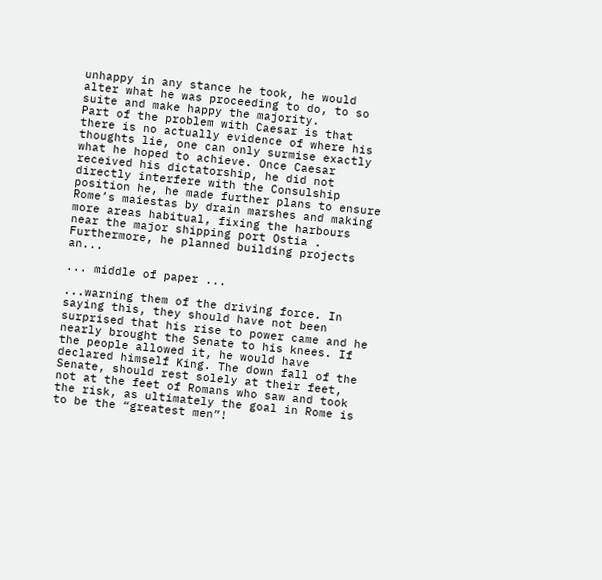unhappy in any stance he took, he would alter what he was proceeding to do, to so suite and make happy the majority.
Part of the problem with Caesar is that there is no actually evidence of where his thoughts lie, one can only surmise exactly what he hoped to achieve. Once Caesar received his dictatorship, he did not directly interfere with the Consulship position he, he made further plans to ensure Rome’s maiestas by drain marshes and making more areas habitual, fixing the harbours near the major shipping port Ostia . Furthermore, he planned building projects an...

... middle of paper ...

...warning them of the driving force. In saying this, they should have not been surprised that his rise to power came and he nearly brought the Senate to his knees. If the people allowed it, he would have declared himself King. The down fall of the Senate, should rest solely at their feet, not at the feet of Romans who saw and took the risk, as ultimately the goal in Rome is to be the “greatest men”!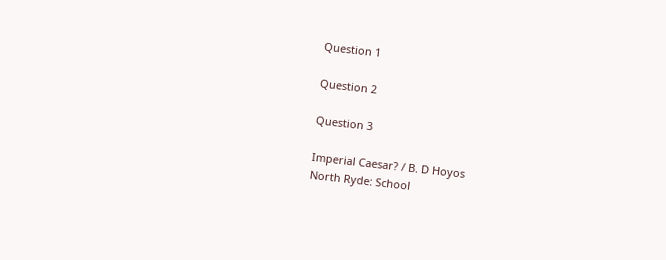Question 1

Question 2

Question 3

Imperial Caesar? / B. D Hoyos
North Ryde: School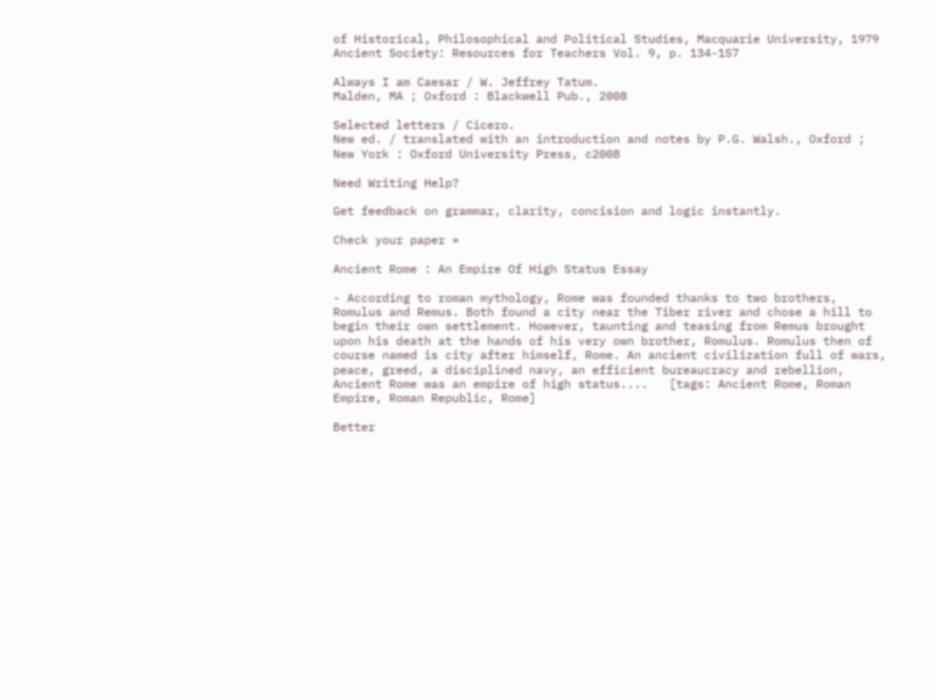of Historical, Philosophical and Political Studies, Macquarie University, 1979
Ancient Society: Resources for Teachers Vol. 9, p. 134-157

Always I am Caesar / W. Jeffrey Tatum.
Malden, MA ; Oxford : Blackwell Pub., 2008

Selected letters / Cicero.
New ed. / translated with an introduction and notes by P.G. Walsh., Oxford ; New York : Oxford University Press, c2008

Need Writing Help?

Get feedback on grammar, clarity, concision and logic instantly.

Check your paper »

Ancient Rome : An Empire Of High Status Essay

- According to roman mythology, Rome was founded thanks to two brothers, Romulus and Remus. Both found a city near the Tiber river and chose a hill to begin their own settlement. However, taunting and teasing from Remus brought upon his death at the hands of his very own brother, Romulus. Romulus then of course named is city after himself, Rome. An ancient civilization full of wars, peace, greed, a disciplined navy, an efficient bureaucracy and rebellion, Ancient Rome was an empire of high status....   [tags: Ancient Rome, Roman Empire, Roman Republic, Rome]

Better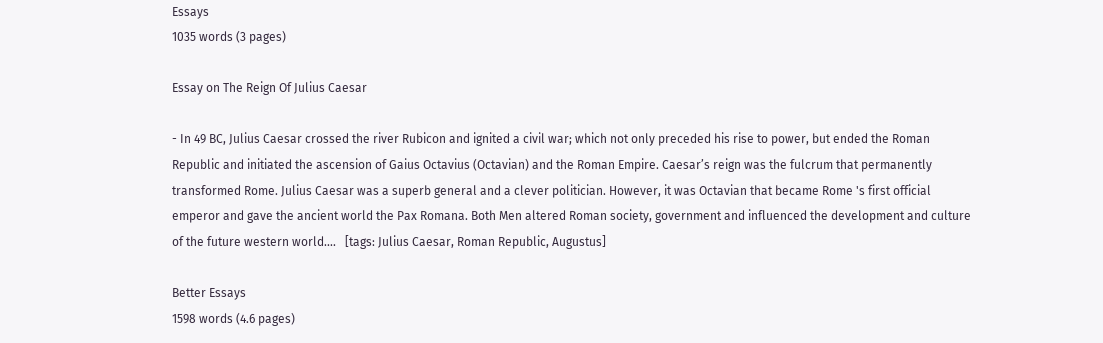Essays
1035 words (3 pages)

Essay on The Reign Of Julius Caesar

- In 49 BC, Julius Caesar crossed the river Rubicon and ignited a civil war; which not only preceded his rise to power, but ended the Roman Republic and initiated the ascension of Gaius Octavius (Octavian) and the Roman Empire. Caesar’s reign was the fulcrum that permanently transformed Rome. Julius Caesar was a superb general and a clever politician. However, it was Octavian that became Rome 's first official emperor and gave the ancient world the Pax Romana. Both Men altered Roman society, government and influenced the development and culture of the future western world....   [tags: Julius Caesar, Roman Republic, Augustus]

Better Essays
1598 words (4.6 pages)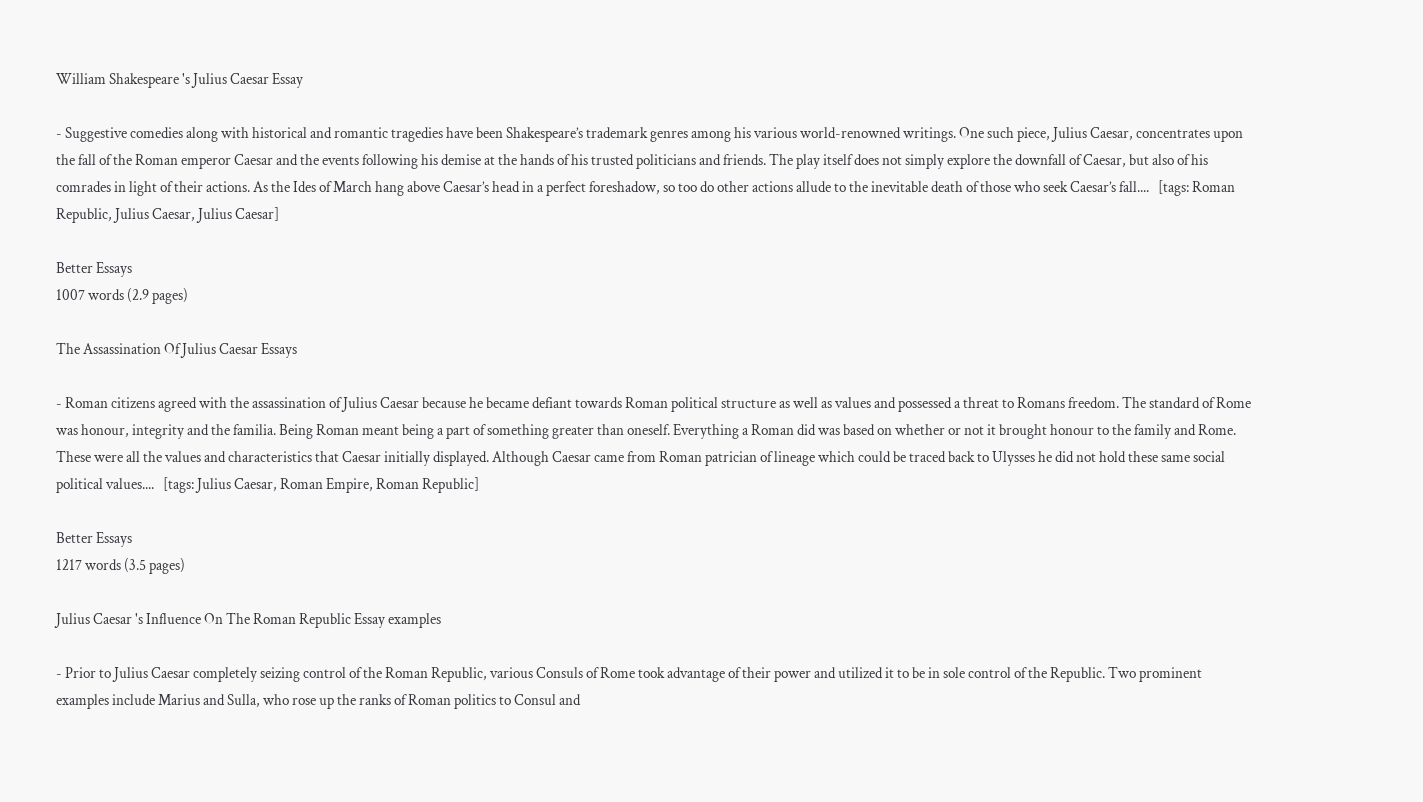William Shakespeare 's Julius Caesar Essay

- Suggestive comedies along with historical and romantic tragedies have been Shakespeare’s trademark genres among his various world-renowned writings. One such piece, Julius Caesar, concentrates upon the fall of the Roman emperor Caesar and the events following his demise at the hands of his trusted politicians and friends. The play itself does not simply explore the downfall of Caesar, but also of his comrades in light of their actions. As the Ides of March hang above Caesar’s head in a perfect foreshadow, so too do other actions allude to the inevitable death of those who seek Caesar’s fall....   [tags: Roman Republic, Julius Caesar, Julius Caesar]

Better Essays
1007 words (2.9 pages)

The Assassination Of Julius Caesar Essays

- Roman citizens agreed with the assassination of Julius Caesar because he became defiant towards Roman political structure as well as values and possessed a threat to Romans freedom. The standard of Rome was honour, integrity and the familia. Being Roman meant being a part of something greater than oneself. Everything a Roman did was based on whether or not it brought honour to the family and Rome. These were all the values and characteristics that Caesar initially displayed. Although Caesar came from Roman patrician of lineage which could be traced back to Ulysses he did not hold these same social political values....   [tags: Julius Caesar, Roman Empire, Roman Republic]

Better Essays
1217 words (3.5 pages)

Julius Caesar 's Influence On The Roman Republic Essay examples

- Prior to Julius Caesar completely seizing control of the Roman Republic, various Consuls of Rome took advantage of their power and utilized it to be in sole control of the Republic. Two prominent examples include Marius and Sulla, who rose up the ranks of Roman politics to Consul and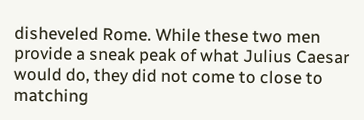disheveled Rome. While these two men provide a sneak peak of what Julius Caesar would do, they did not come to close to matching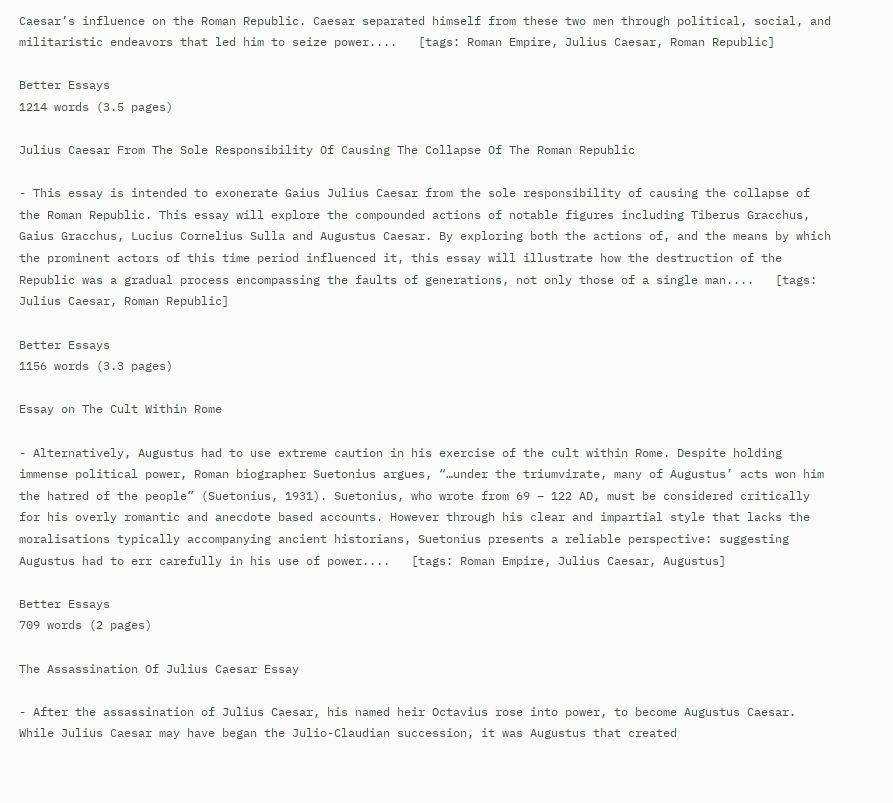Caesar’s influence on the Roman Republic. Caesar separated himself from these two men through political, social, and militaristic endeavors that led him to seize power....   [tags: Roman Empire, Julius Caesar, Roman Republic]

Better Essays
1214 words (3.5 pages)

Julius Caesar From The Sole Responsibility Of Causing The Collapse Of The Roman Republic

- This essay is intended to exonerate Gaius Julius Caesar from the sole responsibility of causing the collapse of the Roman Republic. This essay will explore the compounded actions of notable figures including Tiberus Gracchus, Gaius Gracchus, Lucius Cornelius Sulla and Augustus Caesar. By exploring both the actions of, and the means by which the prominent actors of this time period influenced it, this essay will illustrate how the destruction of the Republic was a gradual process encompassing the faults of generations, not only those of a single man....   [tags: Julius Caesar, Roman Republic]

Better Essays
1156 words (3.3 pages)

Essay on The Cult Within Rome

- Alternatively, Augustus had to use extreme caution in his exercise of the cult within Rome. Despite holding immense political power, Roman biographer Suetonius argues, “…under the triumvirate, many of Augustus’ acts won him the hatred of the people” (Suetonius, 1931). Suetonius, who wrote from 69 – 122 AD, must be considered critically for his overly romantic and anecdote based accounts. However through his clear and impartial style that lacks the moralisations typically accompanying ancient historians, Suetonius presents a reliable perspective: suggesting Augustus had to err carefully in his use of power....   [tags: Roman Empire, Julius Caesar, Augustus]

Better Essays
709 words (2 pages)

The Assassination Of Julius Caesar Essay

- After the assassination of Julius Caesar, his named heir Octavius rose into power, to become Augustus Caesar. While Julius Caesar may have began the Julio-Claudian succession, it was Augustus that created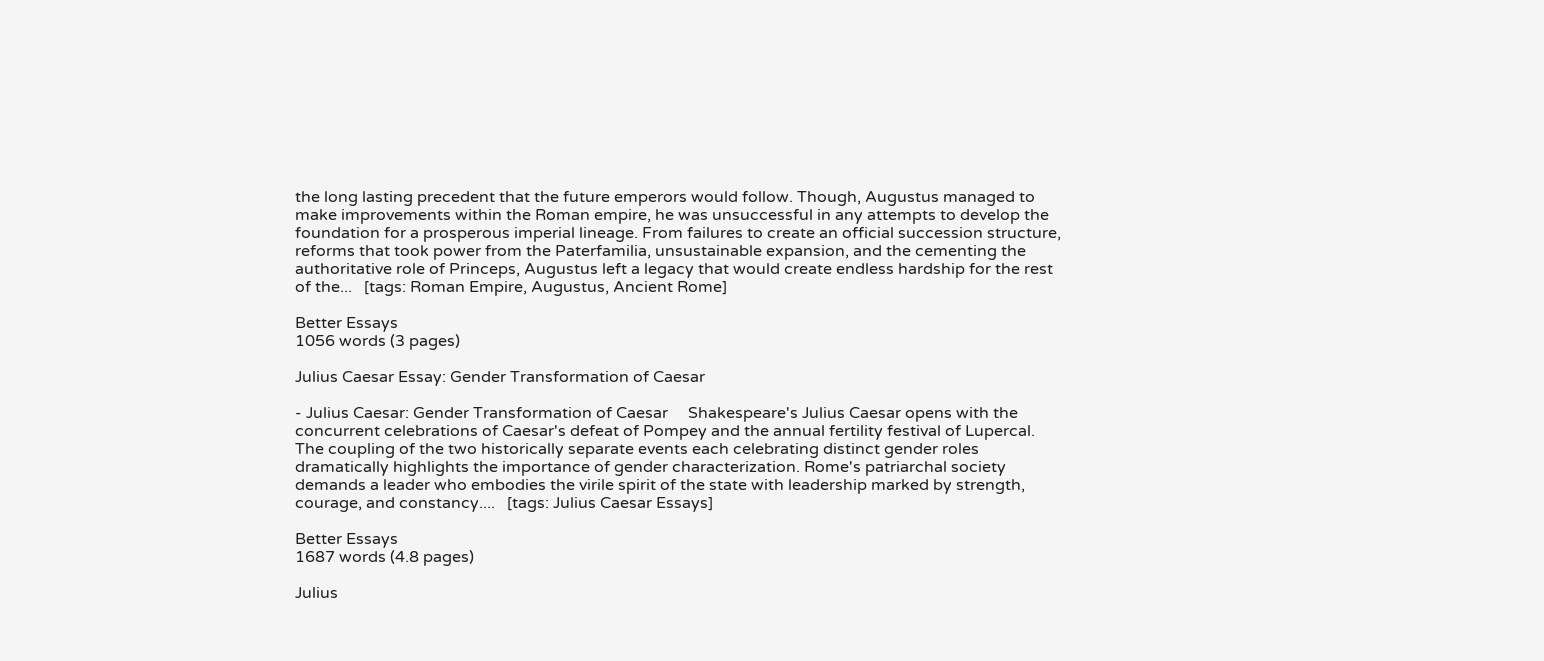the long lasting precedent that the future emperors would follow. Though, Augustus managed to make improvements within the Roman empire, he was unsuccessful in any attempts to develop the foundation for a prosperous imperial lineage. From failures to create an official succession structure, reforms that took power from the Paterfamilia, unsustainable expansion, and the cementing the authoritative role of Princeps, Augustus left a legacy that would create endless hardship for the rest of the...   [tags: Roman Empire, Augustus, Ancient Rome]

Better Essays
1056 words (3 pages)

Julius Caesar Essay: Gender Transformation of Caesar

- Julius Caesar: Gender Transformation of Caesar     Shakespeare's Julius Caesar opens with the concurrent celebrations of Caesar's defeat of Pompey and the annual fertility festival of Lupercal. The coupling of the two historically separate events each celebrating distinct gender roles dramatically highlights the importance of gender characterization. Rome's patriarchal society demands a leader who embodies the virile spirit of the state with leadership marked by strength, courage, and constancy....   [tags: Julius Caesar Essays]

Better Essays
1687 words (4.8 pages)

Julius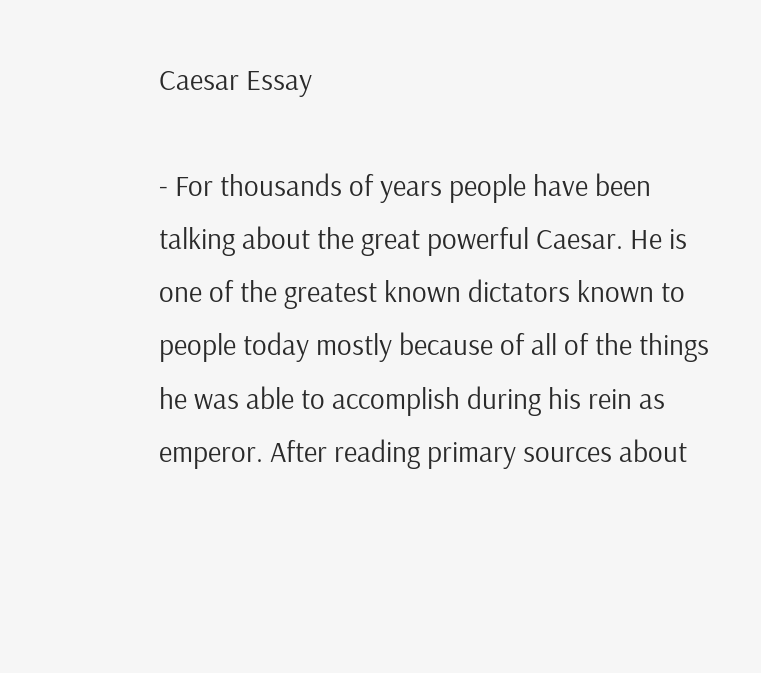Caesar Essay

- For thousands of years people have been talking about the great powerful Caesar. He is one of the greatest known dictators known to people today mostly because of all of the things he was able to accomplish during his rein as emperor. After reading primary sources about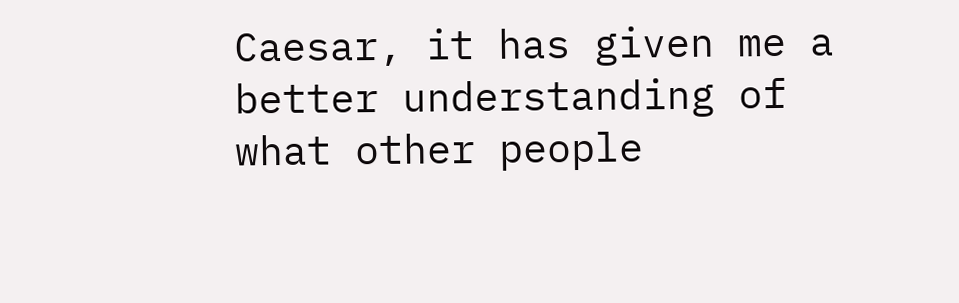Caesar, it has given me a better understanding of what other people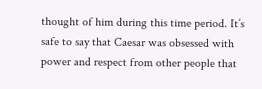thought of him during this time period. It’s safe to say that Caesar was obsessed with power and respect from other people that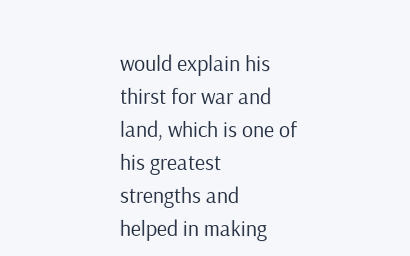would explain his thirst for war and land, which is one of his greatest strengths and helped in making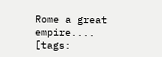Rome a great empire....   [tags: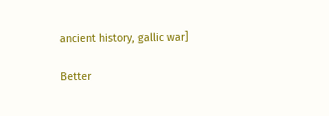ancient history, gallic war]

Better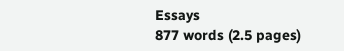Essays
877 words (2.5 pages)